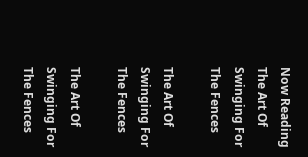Now Reading
The Art Of Swinging For The Fences

The Art Of Swinging For The Fences

The Art Of Swinging For The Fences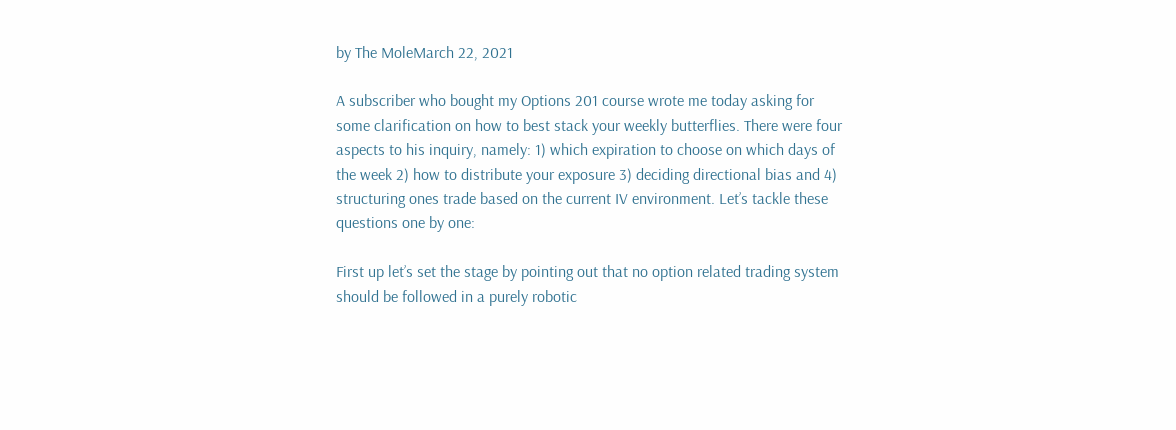by The MoleMarch 22, 2021

A subscriber who bought my Options 201 course wrote me today asking for some clarification on how to best stack your weekly butterflies. There were four aspects to his inquiry, namely: 1) which expiration to choose on which days of the week 2) how to distribute your exposure 3) deciding directional bias and 4) structuring ones trade based on the current IV environment. Let’s tackle these questions one by one:

First up let’s set the stage by pointing out that no option related trading system should be followed in a purely robotic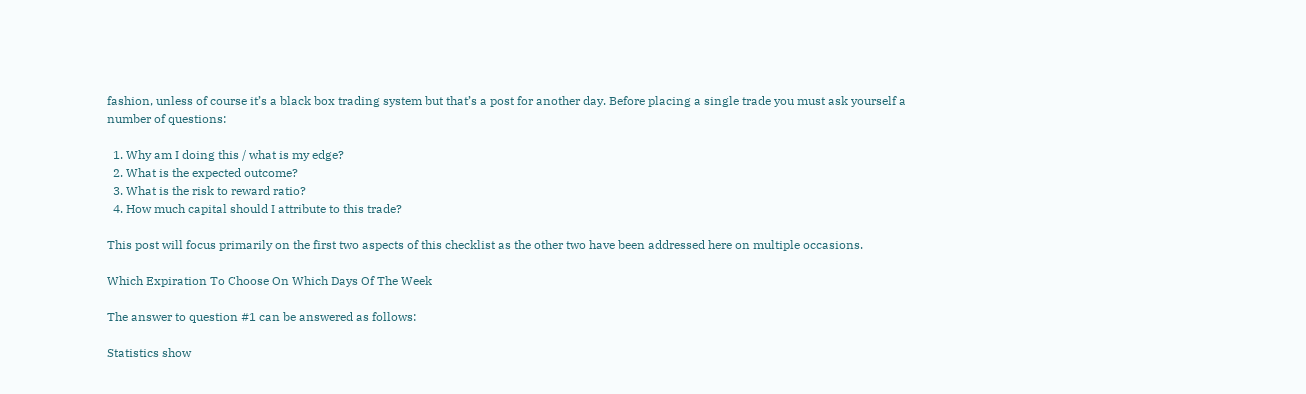fashion, unless of course it’s a black box trading system but that’s a post for another day. Before placing a single trade you must ask yourself a number of questions:

  1. Why am I doing this / what is my edge?
  2. What is the expected outcome?
  3. What is the risk to reward ratio?
  4. How much capital should I attribute to this trade?

This post will focus primarily on the first two aspects of this checklist as the other two have been addressed here on multiple occasions.

Which Expiration To Choose On Which Days Of The Week

The answer to question #1 can be answered as follows:

Statistics show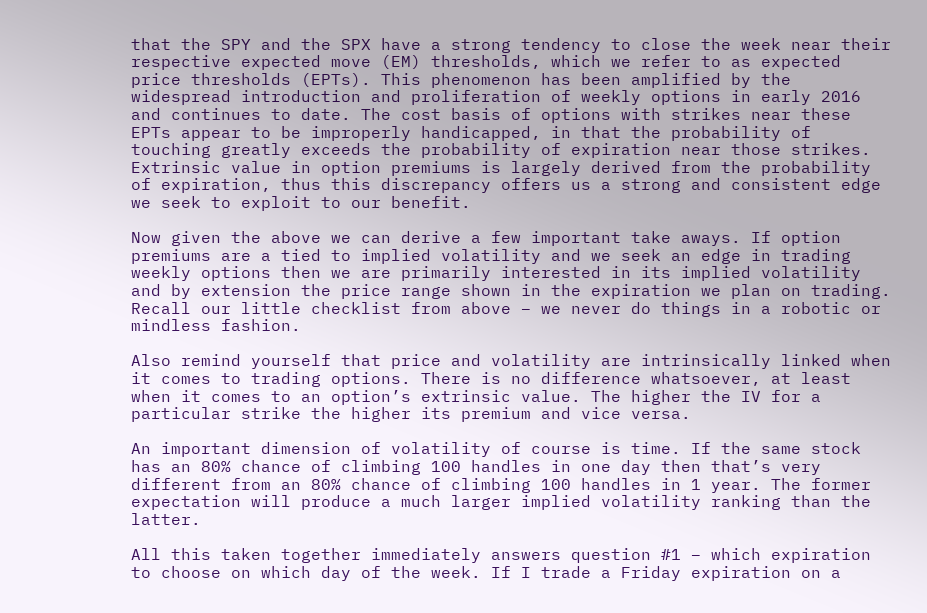that the SPY and the SPX have a strong tendency to close the week near their respective expected move (EM) thresholds, which we refer to as expected price thresholds (EPTs). This phenomenon has been amplified by the widespread introduction and proliferation of weekly options in early 2016 and continues to date. The cost basis of options with strikes near these EPTs appear to be improperly handicapped, in that the probability of touching greatly exceeds the probability of expiration near those strikes. Extrinsic value in option premiums is largely derived from the probability of expiration, thus this discrepancy offers us a strong and consistent edge we seek to exploit to our benefit.

Now given the above we can derive a few important take aways. If option premiums are a tied to implied volatility and we seek an edge in trading weekly options then we are primarily interested in its implied volatility and by extension the price range shown in the expiration we plan on trading. Recall our little checklist from above – we never do things in a robotic or mindless fashion.

Also remind yourself that price and volatility are intrinsically linked when it comes to trading options. There is no difference whatsoever, at least when it comes to an option’s extrinsic value. The higher the IV for a particular strike the higher its premium and vice versa.

An important dimension of volatility of course is time. If the same stock has an 80% chance of climbing 100 handles in one day then that’s very different from an 80% chance of climbing 100 handles in 1 year. The former expectation will produce a much larger implied volatility ranking than the latter.

All this taken together immediately answers question #1 – which expiration to choose on which day of the week. If I trade a Friday expiration on a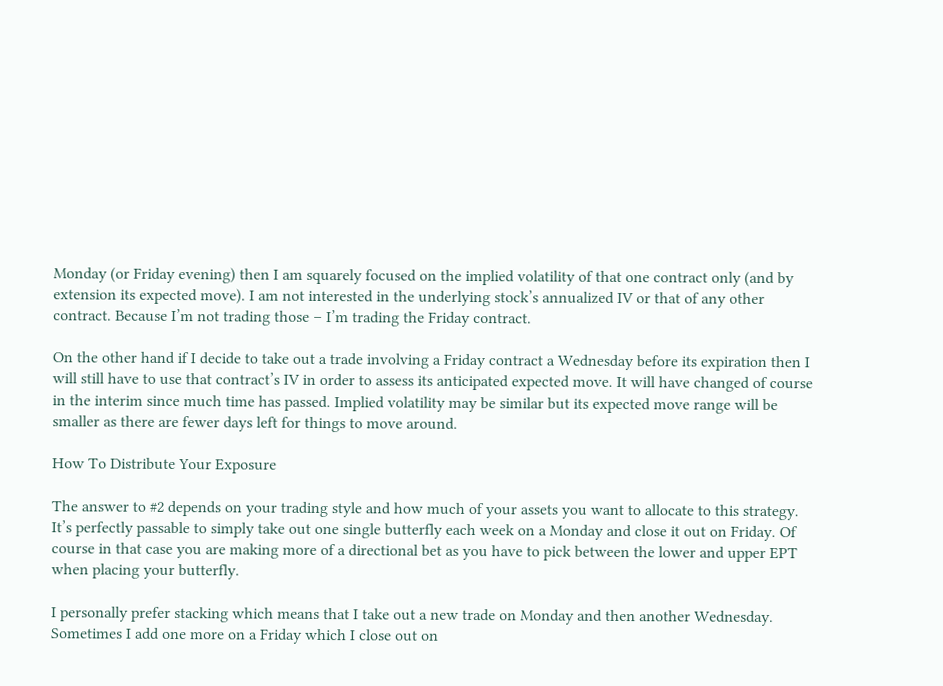Monday (or Friday evening) then I am squarely focused on the implied volatility of that one contract only (and by extension its expected move). I am not interested in the underlying stock’s annualized IV or that of any other contract. Because I’m not trading those – I’m trading the Friday contract.

On the other hand if I decide to take out a trade involving a Friday contract a Wednesday before its expiration then I will still have to use that contract’s IV in order to assess its anticipated expected move. It will have changed of course in the interim since much time has passed. Implied volatility may be similar but its expected move range will be smaller as there are fewer days left for things to move around.

How To Distribute Your Exposure

The answer to #2 depends on your trading style and how much of your assets you want to allocate to this strategy. It’s perfectly passable to simply take out one single butterfly each week on a Monday and close it out on Friday. Of course in that case you are making more of a directional bet as you have to pick between the lower and upper EPT when placing your butterfly.

I personally prefer stacking which means that I take out a new trade on Monday and then another Wednesday. Sometimes I add one more on a Friday which I close out on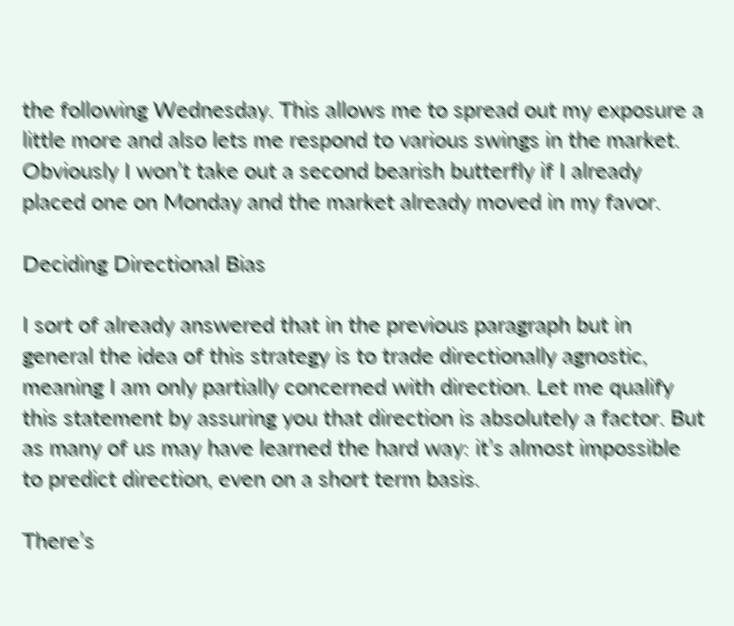the following Wednesday. This allows me to spread out my exposure a little more and also lets me respond to various swings in the market. Obviously I won’t take out a second bearish butterfly if I already placed one on Monday and the market already moved in my favor.

Deciding Directional Bias

I sort of already answered that in the previous paragraph but in general the idea of this strategy is to trade directionally agnostic, meaning I am only partially concerned with direction. Let me qualify this statement by assuring you that direction is absolutely a factor. But as many of us may have learned the hard way: it’s almost impossible to predict direction, even on a short term basis.

There’s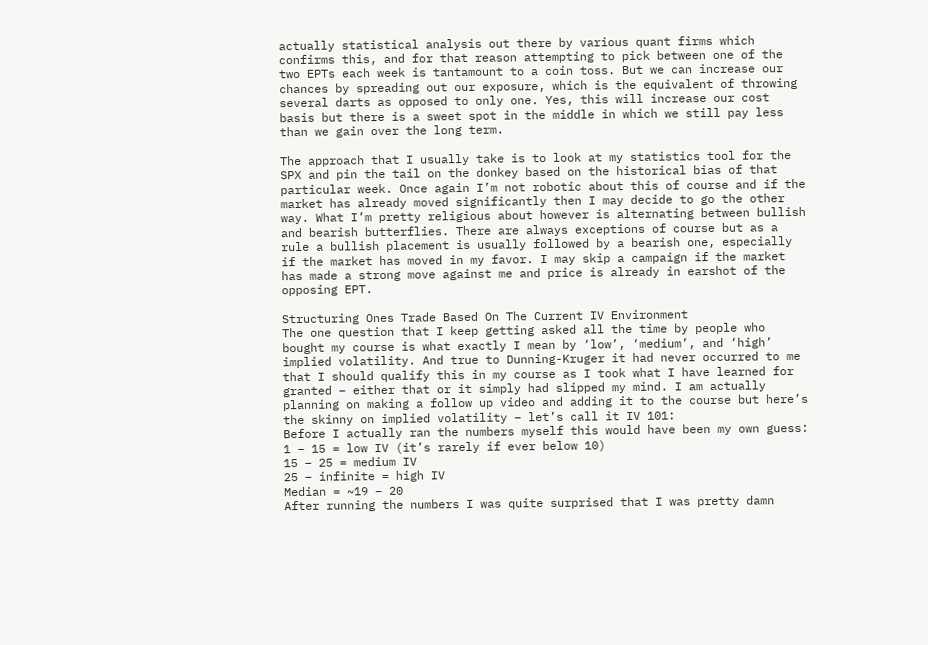actually statistical analysis out there by various quant firms which confirms this, and for that reason attempting to pick between one of the two EPTs each week is tantamount to a coin toss. But we can increase our chances by spreading out our exposure, which is the equivalent of throwing several darts as opposed to only one. Yes, this will increase our cost basis but there is a sweet spot in the middle in which we still pay less than we gain over the long term.

The approach that I usually take is to look at my statistics tool for the SPX and pin the tail on the donkey based on the historical bias of that particular week. Once again I’m not robotic about this of course and if the market has already moved significantly then I may decide to go the other way. What I’m pretty religious about however is alternating between bullish and bearish butterflies. There are always exceptions of course but as a rule a bullish placement is usually followed by a bearish one, especially if the market has moved in my favor. I may skip a campaign if the market has made a strong move against me and price is already in earshot of the opposing EPT.

Structuring Ones Trade Based On The Current IV Environment
The one question that I keep getting asked all the time by people who bought my course is what exactly I mean by ‘low’, ‘medium’, and ‘high’ implied volatility. And true to Dunning-Kruger it had never occurred to me that I should qualify this in my course as I took what I have learned for granted – either that or it simply had slipped my mind. I am actually planning on making a follow up video and adding it to the course but here’s the skinny on implied volatility – let’s call it IV 101:
Before I actually ran the numbers myself this would have been my own guess:
1 – 15 = low IV (it’s rarely if ever below 10)
15 – 25 = medium IV
25 – infinite = high IV
Median = ~19 – 20
After running the numbers I was quite surprised that I was pretty damn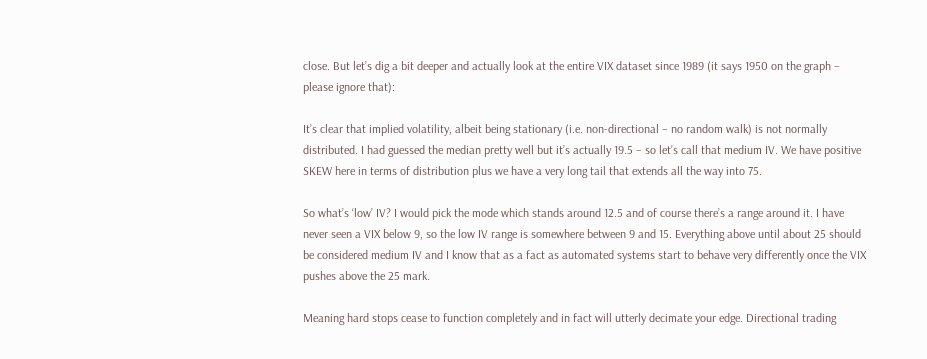close. But let’s dig a bit deeper and actually look at the entire VIX dataset since 1989 (it says 1950 on the graph – please ignore that):

It’s clear that implied volatility, albeit being stationary (i.e. non-directional – no random walk) is not normally distributed. I had guessed the median pretty well but it’s actually 19.5 – so let’s call that medium IV. We have positive SKEW here in terms of distribution plus we have a very long tail that extends all the way into 75.

So what’s ‘low’ IV? I would pick the mode which stands around 12.5 and of course there’s a range around it. I have never seen a VIX below 9, so the low IV range is somewhere between 9 and 15. Everything above until about 25 should be considered medium IV and I know that as a fact as automated systems start to behave very differently once the VIX pushes above the 25 mark.

Meaning hard stops cease to function completely and in fact will utterly decimate your edge. Directional trading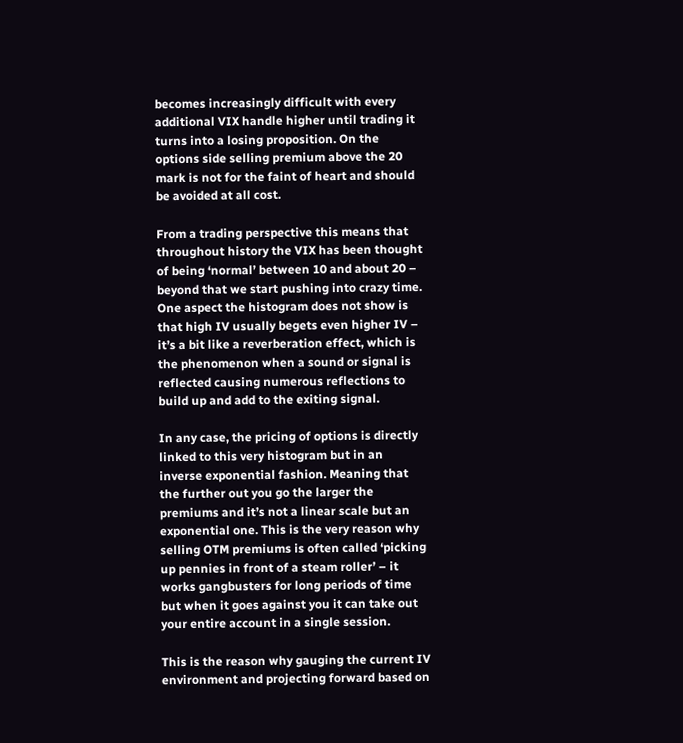becomes increasingly difficult with every additional VIX handle higher until trading it turns into a losing proposition. On the options side selling premium above the 20 mark is not for the faint of heart and should be avoided at all cost.

From a trading perspective this means that throughout history the VIX has been thought of being ‘normal’ between 10 and about 20 – beyond that we start pushing into crazy time. One aspect the histogram does not show is that high IV usually begets even higher IV – it’s a bit like a reverberation effect, which is the phenomenon when a sound or signal is reflected causing numerous reflections to build up and add to the exiting signal.

In any case, the pricing of options is directly linked to this very histogram but in an inverse exponential fashion. Meaning that the further out you go the larger the premiums and it’s not a linear scale but an exponential one. This is the very reason why selling OTM premiums is often called ‘picking up pennies in front of a steam roller’ – it works gangbusters for long periods of time but when it goes against you it can take out your entire account in a single session.

This is the reason why gauging the current IV environment and projecting forward based on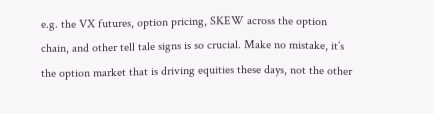e.g. the VX futures, option pricing, SKEW across the option chain, and other tell tale signs is so crucial. Make no mistake, it’s the option market that is driving equities these days, not the other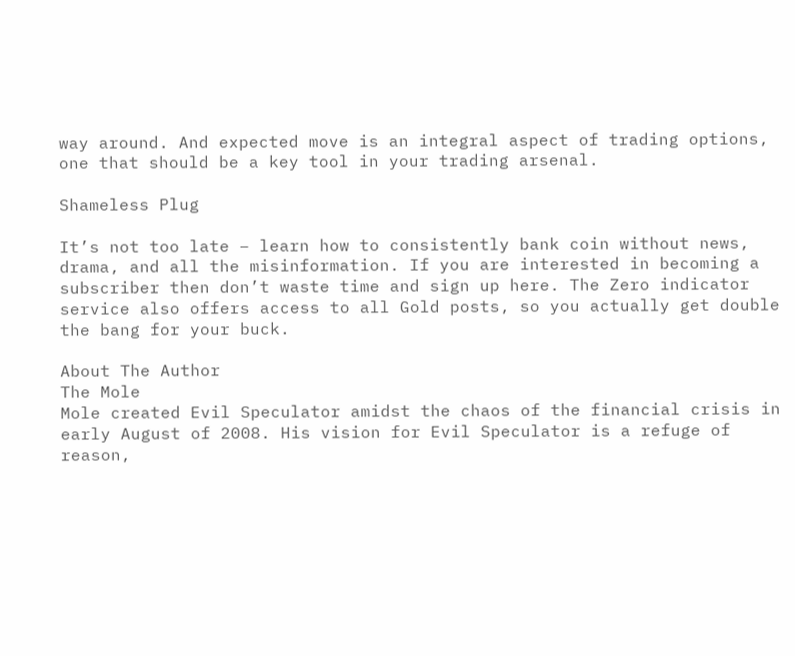way around. And expected move is an integral aspect of trading options, one that should be a key tool in your trading arsenal.

Shameless Plug

It’s not too late – learn how to consistently bank coin without news, drama, and all the misinformation. If you are interested in becoming a subscriber then don’t waste time and sign up here. The Zero indicator service also offers access to all Gold posts, so you actually get double the bang for your buck.

About The Author
The Mole
Mole created Evil Speculator amidst the chaos of the financial crisis in early August of 2008. His vision for Evil Speculator is a refuge of reason,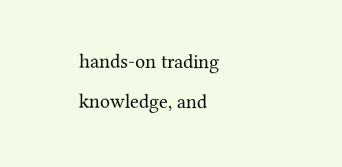hands-on trading knowledge, and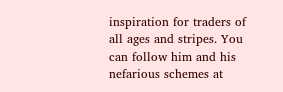inspiration for traders of all ages and stripes. You can follow him and his nefarious schemes at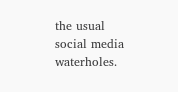the usual social media waterholes.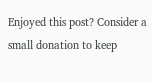Enjoyed this post? Consider a small donation to keep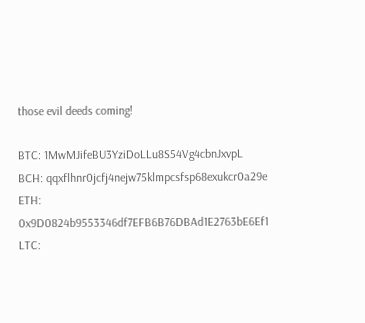those evil deeds coming!

BTC: 1MwMJifeBU3YziDoLLu8S54Vg4cbnJxvpL
BCH: qqxflhnr0jcfj4nejw75klmpcsfsp68exukcr0a29e
ETH: 0x9D0824b9553346df7EFB6B76DBAd1E2763bE6Ef1
LTC: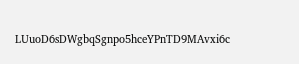LUuoD6sDWgbqSgnpo5hceYPnTD9MAvxi6c